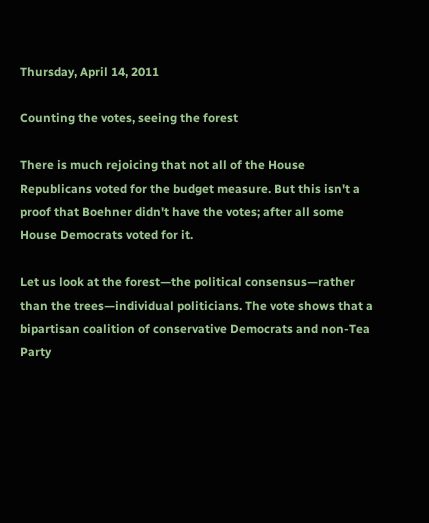Thursday, April 14, 2011

Counting the votes, seeing the forest

There is much rejoicing that not all of the House Republicans voted for the budget measure. But this isn't a proof that Boehner didn't have the votes; after all some House Democrats voted for it.

Let us look at the forest—the political consensus—rather than the trees—individual politicians. The vote shows that a bipartisan coalition of conservative Democrats and non-Tea Party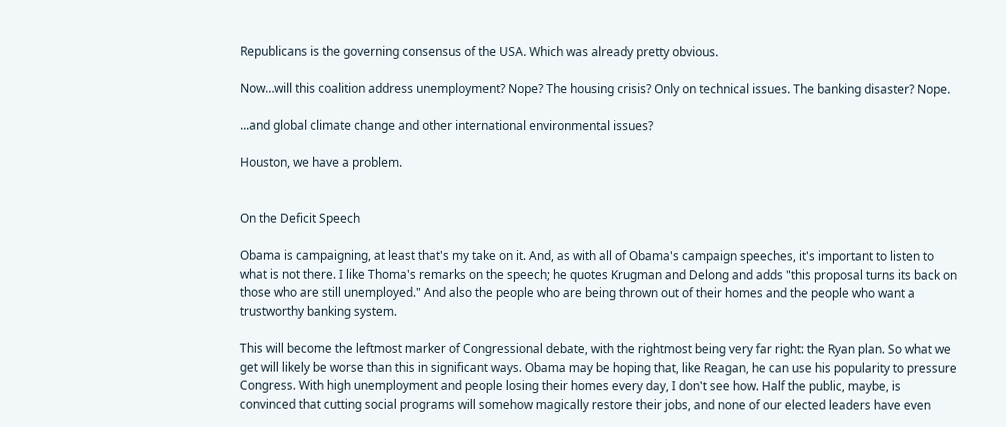Republicans is the governing consensus of the USA. Which was already pretty obvious.

Now…will this coalition address unemployment? Nope? The housing crisis? Only on technical issues. The banking disaster? Nope.

...and global climate change and other international environmental issues?

Houston, we have a problem.


On the Deficit Speech

Obama is campaigning, at least that's my take on it. And, as with all of Obama's campaign speeches, it's important to listen to what is not there. I like Thoma's remarks on the speech; he quotes Krugman and Delong and adds "this proposal turns its back on those who are still unemployed." And also the people who are being thrown out of their homes and the people who want a trustworthy banking system.

This will become the leftmost marker of Congressional debate, with the rightmost being very far right: the Ryan plan. So what we get will likely be worse than this in significant ways. Obama may be hoping that, like Reagan, he can use his popularity to pressure Congress. With high unemployment and people losing their homes every day, I don't see how. Half the public, maybe, is convinced that cutting social programs will somehow magically restore their jobs, and none of our elected leaders have even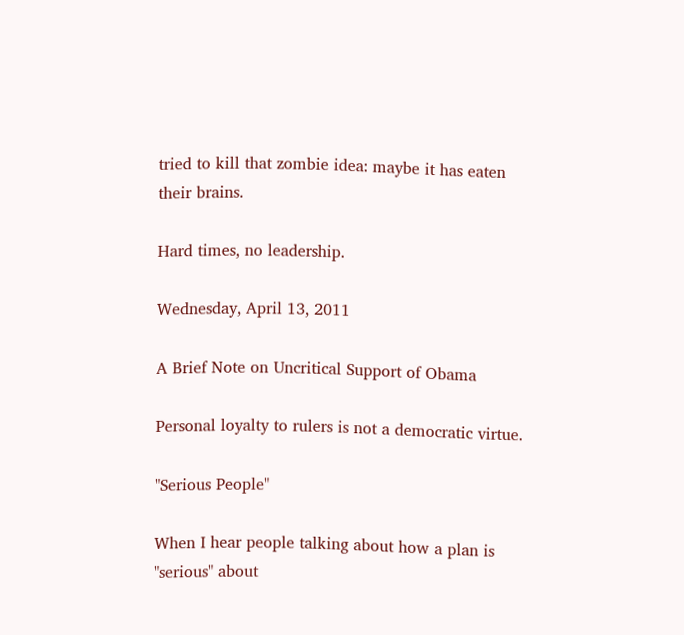tried to kill that zombie idea: maybe it has eaten their brains.

Hard times, no leadership.

Wednesday, April 13, 2011

A Brief Note on Uncritical Support of Obama

Personal loyalty to rulers is not a democratic virtue.

"Serious People"

When I hear people talking about how a plan is "serious" about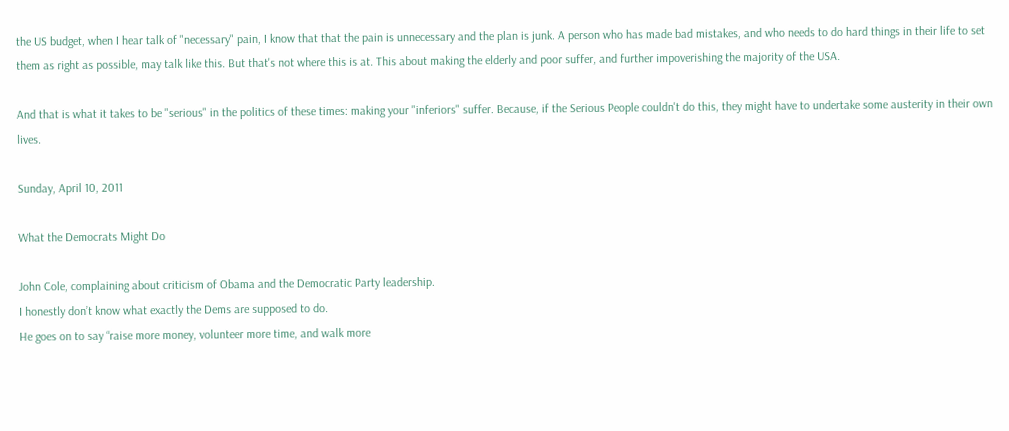the US budget, when I hear talk of "necessary" pain, I know that that the pain is unnecessary and the plan is junk. A person who has made bad mistakes, and who needs to do hard things in their life to set them as right as possible, may talk like this. But that's not where this is at. This about making the elderly and poor suffer, and further impoverishing the majority of the USA.

And that is what it takes to be "serious" in the politics of these times: making your "inferiors" suffer. Because, if the Serious People couldn't do this, they might have to undertake some austerity in their own lives.

Sunday, April 10, 2011

What the Democrats Might Do

John Cole, complaining about criticism of Obama and the Democratic Party leadership.
I honestly don’t know what exactly the Dems are supposed to do.
He goes on to say “raise more money, volunteer more time, and walk more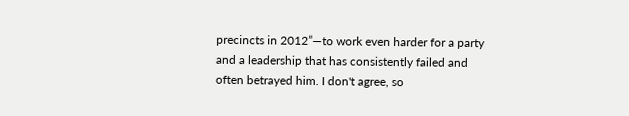precincts in 2012”—to work even harder for a party and a leadership that has consistently failed and often betrayed him. I don't agree, so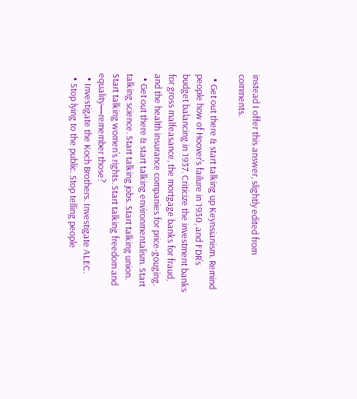instead I offer this answer, slightly edited from comments.

  • Get out there & start talking up Keynsianism. Remind people how of Hoover’s failure in 1930, and FDR’s budget balancing in 1937. Criticize the investment banks for gross malfeasance, the mortgage banks for fraud, and the health insurance companies for price-gouging.
  • Get out there & start talking environmentalism. Start talking science. Start talking jobs. Start talking union. Start talking women’s rights. Start talking freedom and equality—remember those?
  • Investigate the Koch Brothers. Investigate ALEC.
  • Stop lying to the public. Stop telling people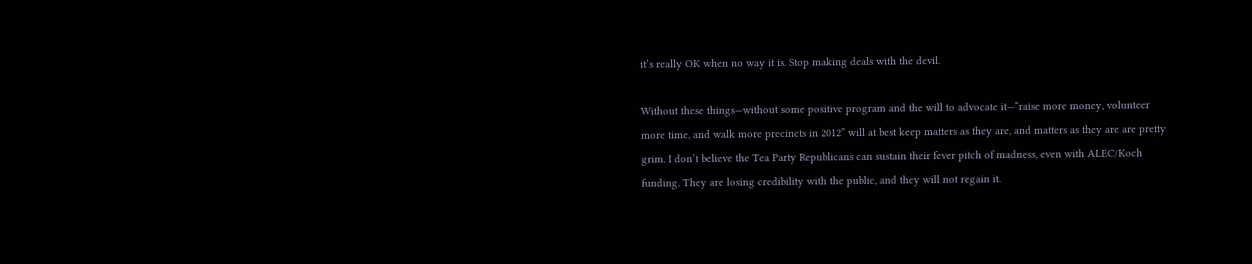it’s really OK when no way it is. Stop making deals with the devil.

Without these things—without some positive program and the will to advocate it—“raise more money, volunteer more time, and walk more precincts in 2012” will at best keep matters as they are, and matters as they are are pretty grim. I don’t believe the Tea Party Republicans can sustain their fever pitch of madness, even with ALEC/Koch funding. They are losing credibility with the public, and they will not regain it.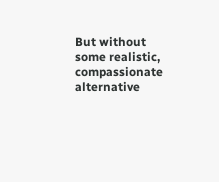But without some realistic, compassionate alternative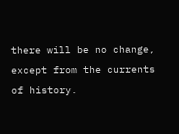there will be no change, except from the currents of history.